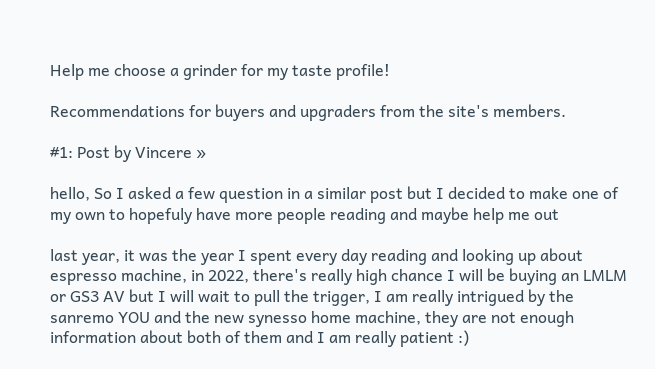Help me choose a grinder for my taste profile!

Recommendations for buyers and upgraders from the site's members.

#1: Post by Vincere »

hello, So I asked a few question in a similar post but I decided to make one of my own to hopefuly have more people reading and maybe help me out

last year, it was the year I spent every day reading and looking up about espresso machine, in 2022, there's really high chance I will be buying an LMLM or GS3 AV but I will wait to pull the trigger, I am really intrigued by the sanremo YOU and the new synesso home machine, they are not enough information about both of them and I am really patient :)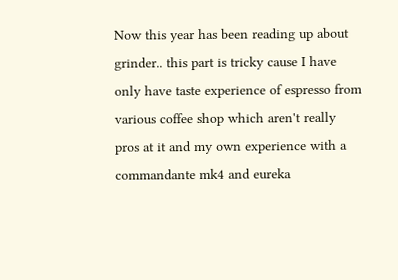Now this year has been reading up about grinder.. this part is tricky cause I have only have taste experience of espresso from various coffee shop which aren't really pros at it and my own experience with a commandante mk4 and eureka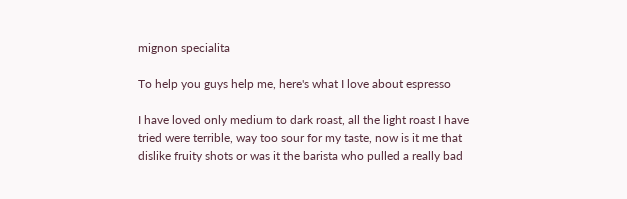mignon specialita

To help you guys help me, here's what I love about espresso

I have loved only medium to dark roast, all the light roast I have tried were terrible, way too sour for my taste, now is it me that dislike fruity shots or was it the barista who pulled a really bad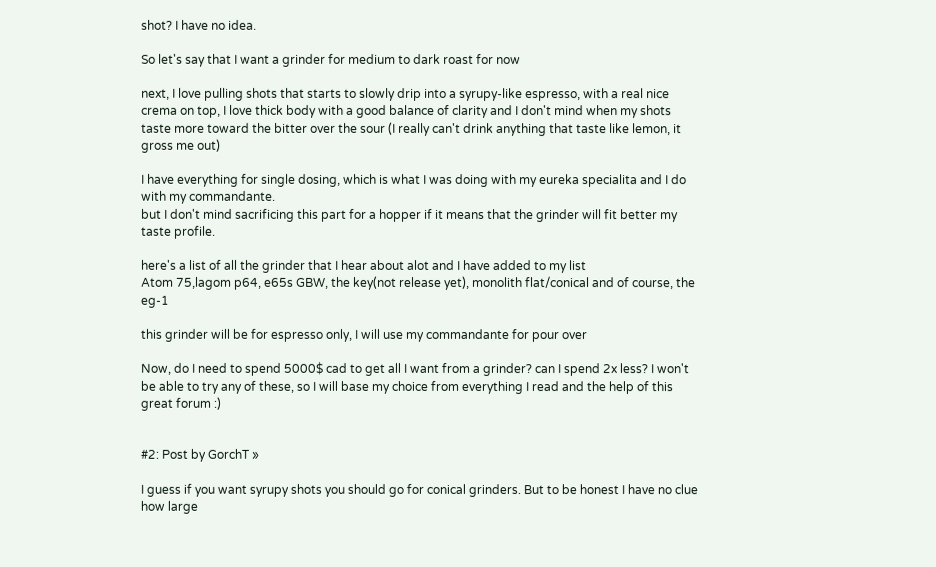shot? I have no idea.

So let's say that I want a grinder for medium to dark roast for now

next, I love pulling shots that starts to slowly drip into a syrupy-like espresso, with a real nice crema on top, I love thick body with a good balance of clarity and I don't mind when my shots taste more toward the bitter over the sour (I really can't drink anything that taste like lemon, it gross me out)

I have everything for single dosing, which is what I was doing with my eureka specialita and I do with my commandante.
but I don't mind sacrificing this part for a hopper if it means that the grinder will fit better my taste profile.

here's a list of all the grinder that I hear about alot and I have added to my list
Atom 75,lagom p64, e65s GBW, the key(not release yet), monolith flat/conical and of course, the eg-1

this grinder will be for espresso only, I will use my commandante for pour over

Now, do I need to spend 5000$ cad to get all I want from a grinder? can I spend 2x less? I won't be able to try any of these, so I will base my choice from everything I read and the help of this great forum :)


#2: Post by GorchT »

I guess if you want syrupy shots you should go for conical grinders. But to be honest I have no clue how large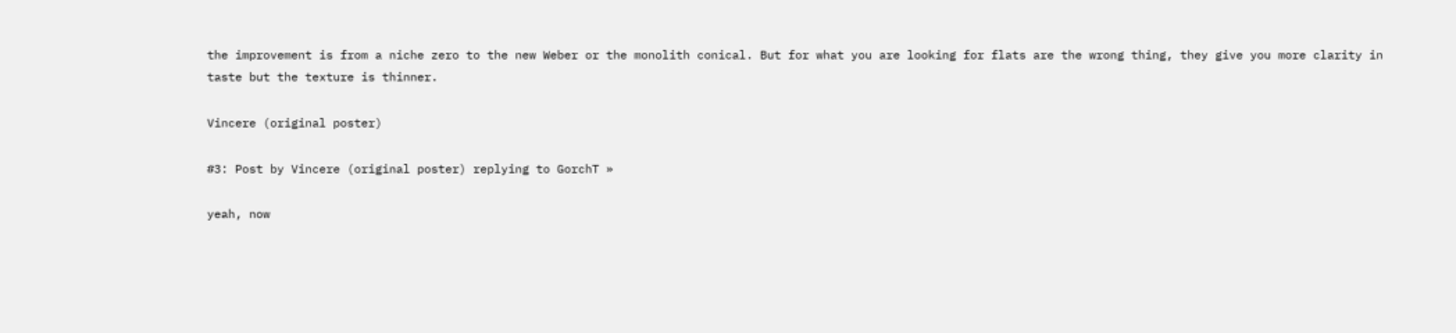the improvement is from a niche zero to the new Weber or the monolith conical. But for what you are looking for flats are the wrong thing, they give you more clarity in taste but the texture is thinner.

Vincere (original poster)

#3: Post by Vincere (original poster) replying to GorchT »

yeah, now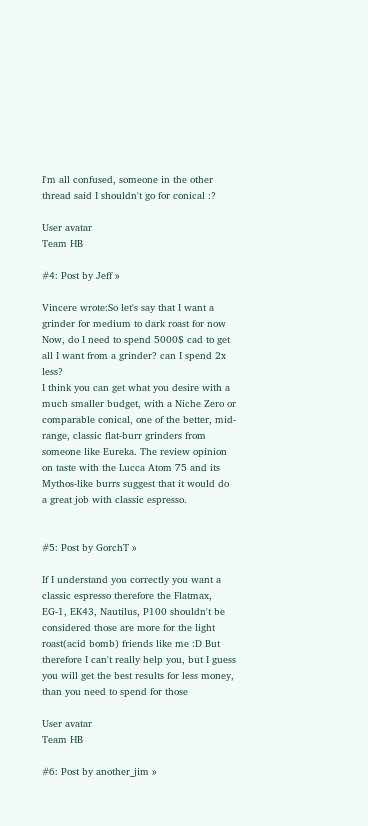I'm all confused, someone in the other thread said I shouldn't go for conical :?

User avatar
Team HB

#4: Post by Jeff »

Vincere wrote:So let's say that I want a grinder for medium to dark roast for now
Now, do I need to spend 5000$ cad to get all I want from a grinder? can I spend 2x less?
I think you can get what you desire with a much smaller budget, with a Niche Zero or comparable conical, one of the better, mid-range, classic flat-burr grinders from someone like Eureka. The review opinion on taste with the Lucca Atom 75 and its Mythos-like burrs suggest that it would do a great job with classic espresso.


#5: Post by GorchT »

If I understand you correctly you want a classic espresso therefore the Flatmax, EG-1, EK43, Nautilus, P100 shouldn't be considered those are more for the light roast(acid bomb) friends like me :D But therefore I can't really help you, but I guess you will get the best results for less money, than you need to spend for those

User avatar
Team HB

#6: Post by another_jim »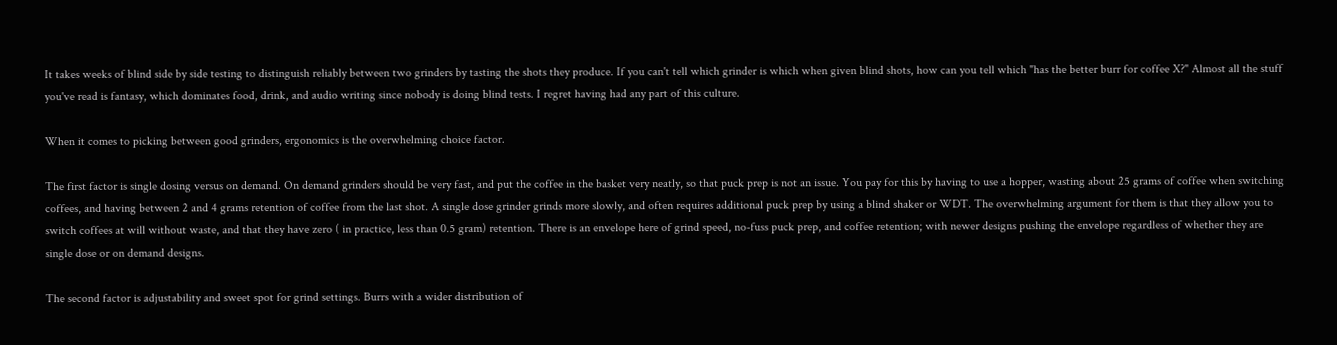It takes weeks of blind side by side testing to distinguish reliably between two grinders by tasting the shots they produce. If you can't tell which grinder is which when given blind shots, how can you tell which "has the better burr for coffee X?" Almost all the stuff you've read is fantasy, which dominates food, drink, and audio writing since nobody is doing blind tests. I regret having had any part of this culture.

When it comes to picking between good grinders, ergonomics is the overwhelming choice factor.

The first factor is single dosing versus on demand. On demand grinders should be very fast, and put the coffee in the basket very neatly, so that puck prep is not an issue. You pay for this by having to use a hopper, wasting about 25 grams of coffee when switching coffees, and having between 2 and 4 grams retention of coffee from the last shot. A single dose grinder grinds more slowly, and often requires additional puck prep by using a blind shaker or WDT. The overwhelming argument for them is that they allow you to switch coffees at will without waste, and that they have zero ( in practice, less than 0.5 gram) retention. There is an envelope here of grind speed, no-fuss puck prep, and coffee retention; with newer designs pushing the envelope regardless of whether they are single dose or on demand designs.

The second factor is adjustability and sweet spot for grind settings. Burrs with a wider distribution of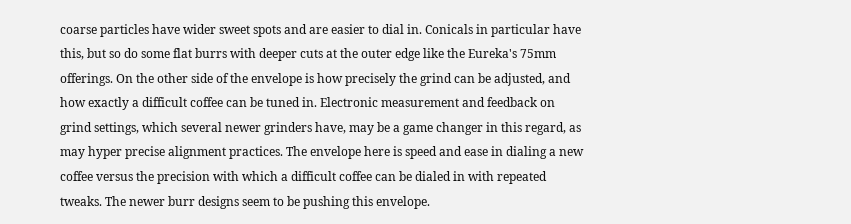coarse particles have wider sweet spots and are easier to dial in. Conicals in particular have this, but so do some flat burrs with deeper cuts at the outer edge like the Eureka's 75mm offerings. On the other side of the envelope is how precisely the grind can be adjusted, and how exactly a difficult coffee can be tuned in. Electronic measurement and feedback on grind settings, which several newer grinders have, may be a game changer in this regard, as may hyper precise alignment practices. The envelope here is speed and ease in dialing a new coffee versus the precision with which a difficult coffee can be dialed in with repeated tweaks. The newer burr designs seem to be pushing this envelope.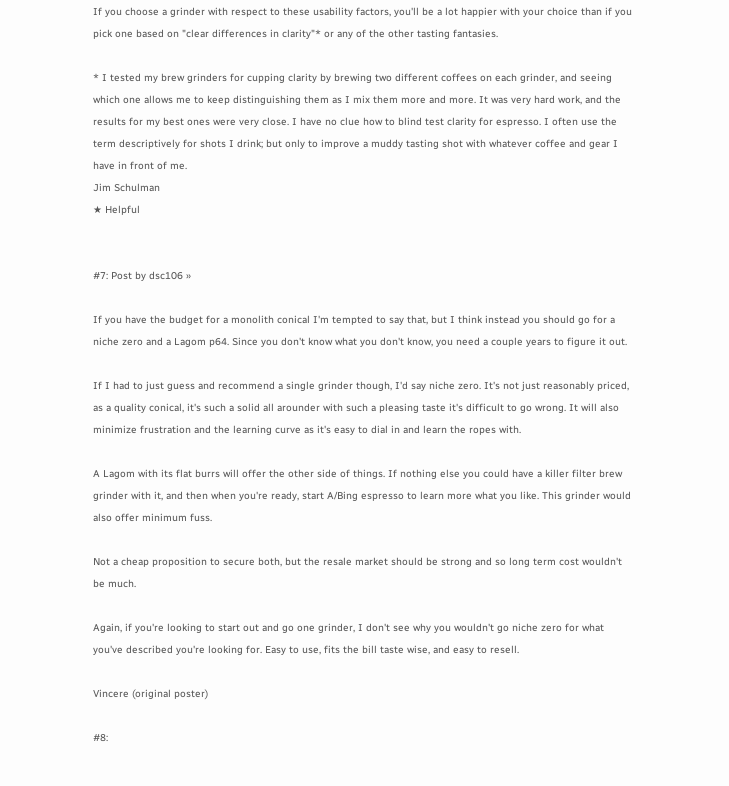If you choose a grinder with respect to these usability factors, you'll be a lot happier with your choice than if you pick one based on "clear differences in clarity"* or any of the other tasting fantasies.

* I tested my brew grinders for cupping clarity by brewing two different coffees on each grinder, and seeing which one allows me to keep distinguishing them as I mix them more and more. It was very hard work, and the results for my best ones were very close. I have no clue how to blind test clarity for espresso. I often use the term descriptively for shots I drink; but only to improve a muddy tasting shot with whatever coffee and gear I have in front of me.
Jim Schulman
★ Helpful


#7: Post by dsc106 »

If you have the budget for a monolith conical I'm tempted to say that, but I think instead you should go for a niche zero and a Lagom p64. Since you don't know what you don't know, you need a couple years to figure it out.

If I had to just guess and recommend a single grinder though, I'd say niche zero. It's not just reasonably priced, as a quality conical, it's such a solid all arounder with such a pleasing taste it's difficult to go wrong. It will also minimize frustration and the learning curve as it's easy to dial in and learn the ropes with.

A Lagom with its flat burrs will offer the other side of things. If nothing else you could have a killer filter brew grinder with it, and then when you're ready, start A/Bing espresso to learn more what you like. This grinder would also offer minimum fuss.

Not a cheap proposition to secure both, but the resale market should be strong and so long term cost wouldn't be much.

Again, if you're looking to start out and go one grinder, I don't see why you wouldn't go niche zero for what you've described you're looking for. Easy to use, fits the bill taste wise, and easy to resell.

Vincere (original poster)

#8: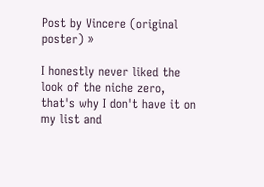Post by Vincere (original poster) »

I honestly never liked the look of the niche zero, that's why I don't have it on my list and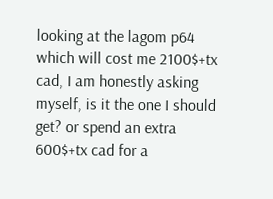looking at the lagom p64 which will cost me 2100$+tx cad, I am honestly asking myself, is it the one I should get? or spend an extra 600$+tx cad for a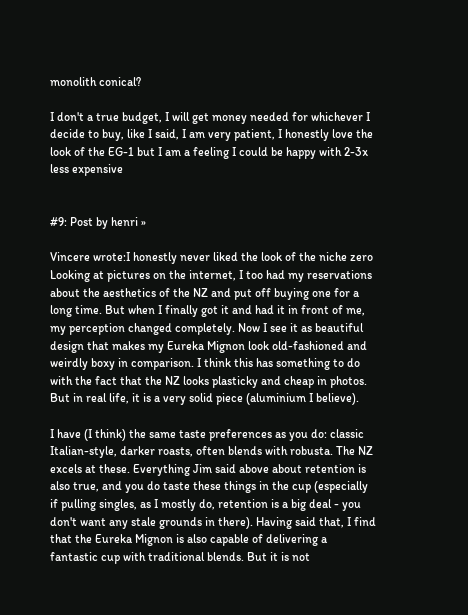monolith conical?

I don't a true budget, I will get money needed for whichever I decide to buy, like I said, I am very patient, I honestly love the look of the EG-1 but I am a feeling I could be happy with 2-3x less expensive


#9: Post by henri »

Vincere wrote:I honestly never liked the look of the niche zero
Looking at pictures on the internet, I too had my reservations about the aesthetics of the NZ and put off buying one for a long time. But when I finally got it and had it in front of me, my perception changed completely. Now I see it as beautiful design that makes my Eureka Mignon look old-fashioned and weirdly boxy in comparison. I think this has something to do with the fact that the NZ looks plasticky and cheap in photos. But in real life, it is a very solid piece (aluminium I believe).

I have (I think) the same taste preferences as you do: classic Italian-style, darker roasts, often blends with robusta. The NZ excels at these. Everything Jim said above about retention is also true, and you do taste these things in the cup (especially if pulling singles, as I mostly do, retention is a big deal - you don't want any stale grounds in there). Having said that, I find that the Eureka Mignon is also capable of delivering a fantastic cup with traditional blends. But it is not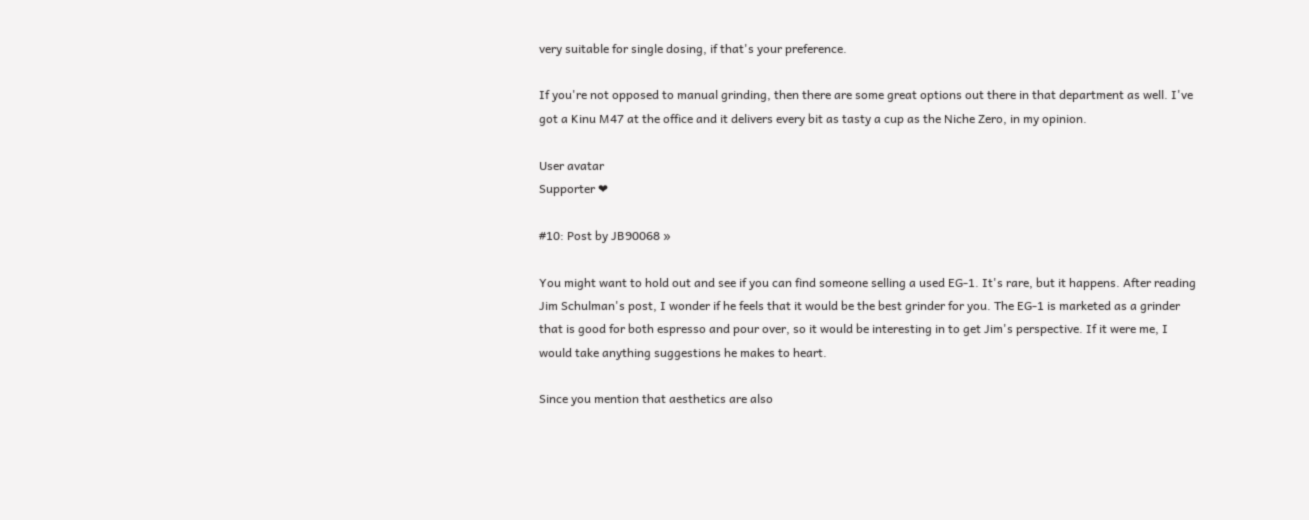very suitable for single dosing, if that's your preference.

If you're not opposed to manual grinding, then there are some great options out there in that department as well. I've got a Kinu M47 at the office and it delivers every bit as tasty a cup as the Niche Zero, in my opinion.

User avatar
Supporter ❤

#10: Post by JB90068 »

You might want to hold out and see if you can find someone selling a used EG-1. It's rare, but it happens. After reading Jim Schulman's post, I wonder if he feels that it would be the best grinder for you. The EG-1 is marketed as a grinder that is good for both espresso and pour over, so it would be interesting in to get Jim's perspective. If it were me, I would take anything suggestions he makes to heart.

Since you mention that aesthetics are also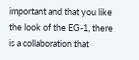important and that you like the look of the EG-1, there is a collaboration that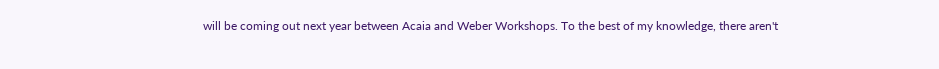will be coming out next year between Acaia and Weber Workshops. To the best of my knowledge, there aren't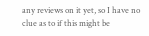any reviews on it yet, so I have no clue as to if this might be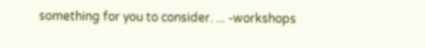something for you to consider. ... -workshops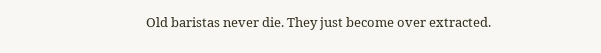Old baristas never die. They just become over extracted.